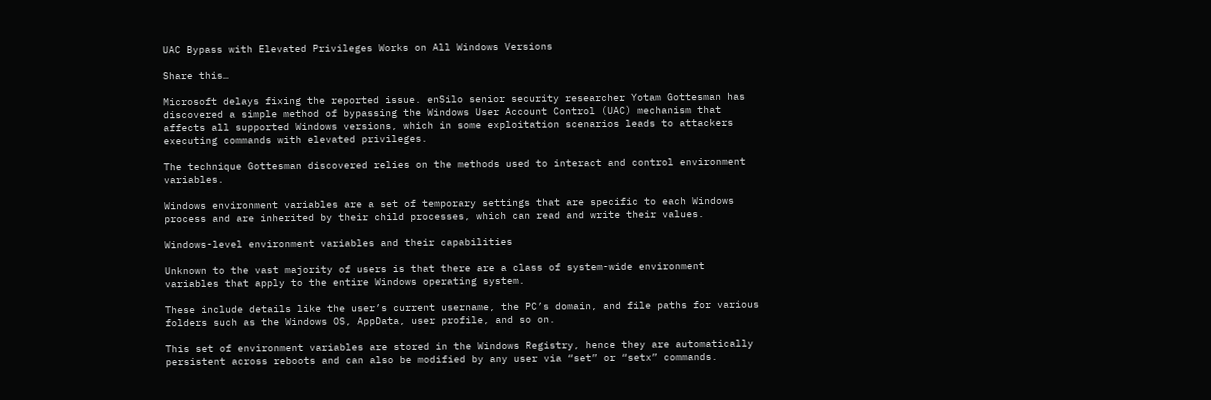UAC Bypass with Elevated Privileges Works on All Windows Versions

Share this…

Microsoft delays fixing the reported issue. enSilo senior security researcher Yotam Gottesman has discovered a simple method of bypassing the Windows User Account Control (UAC) mechanism that affects all supported Windows versions, which in some exploitation scenarios leads to attackers executing commands with elevated privileges.

The technique Gottesman discovered relies on the methods used to interact and control environment variables.

Windows environment variables are a set of temporary settings that are specific to each Windows process and are inherited by their child processes, which can read and write their values.

Windows-level environment variables and their capabilities

Unknown to the vast majority of users is that there are a class of system-wide environment variables that apply to the entire Windows operating system.

These include details like the user’s current username, the PC’s domain, and file paths for various folders such as the Windows OS, AppData, user profile, and so on.

This set of environment variables are stored in the Windows Registry, hence they are automatically persistent across reboots and can also be modified by any user via “set” or “setx” commands.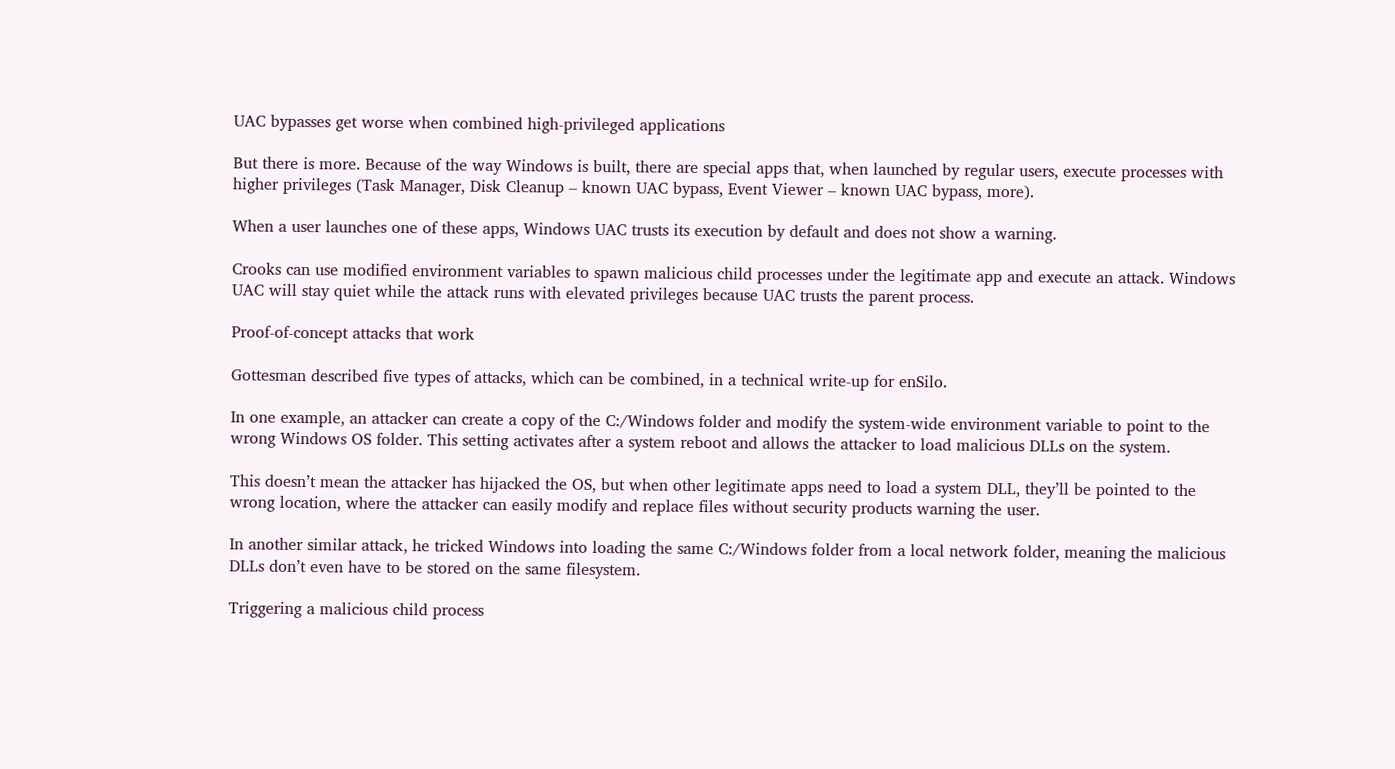UAC bypasses get worse when combined high-privileged applications

But there is more. Because of the way Windows is built, there are special apps that, when launched by regular users, execute processes with higher privileges (Task Manager, Disk Cleanup – known UAC bypass, Event Viewer – known UAC bypass, more).

When a user launches one of these apps, Windows UAC trusts its execution by default and does not show a warning.

Crooks can use modified environment variables to spawn malicious child processes under the legitimate app and execute an attack. Windows UAC will stay quiet while the attack runs with elevated privileges because UAC trusts the parent process.

Proof-of-concept attacks that work

Gottesman described five types of attacks, which can be combined, in a technical write-up for enSilo.

In one example, an attacker can create a copy of the C:/Windows folder and modify the system-wide environment variable to point to the wrong Windows OS folder. This setting activates after a system reboot and allows the attacker to load malicious DLLs on the system.

This doesn’t mean the attacker has hijacked the OS, but when other legitimate apps need to load a system DLL, they’ll be pointed to the wrong location, where the attacker can easily modify and replace files without security products warning the user.

In another similar attack, he tricked Windows into loading the same C:/Windows folder from a local network folder, meaning the malicious DLLs don’t even have to be stored on the same filesystem.

Triggering a malicious child process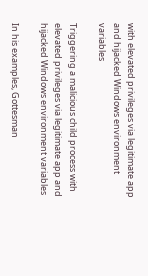with elevated privileges via legitimate app and hijacked Windows environment variables

Triggering a malicious child process with elevated privileges via legitimate app and hijacked Windows environment variables

In his examples, Gottesman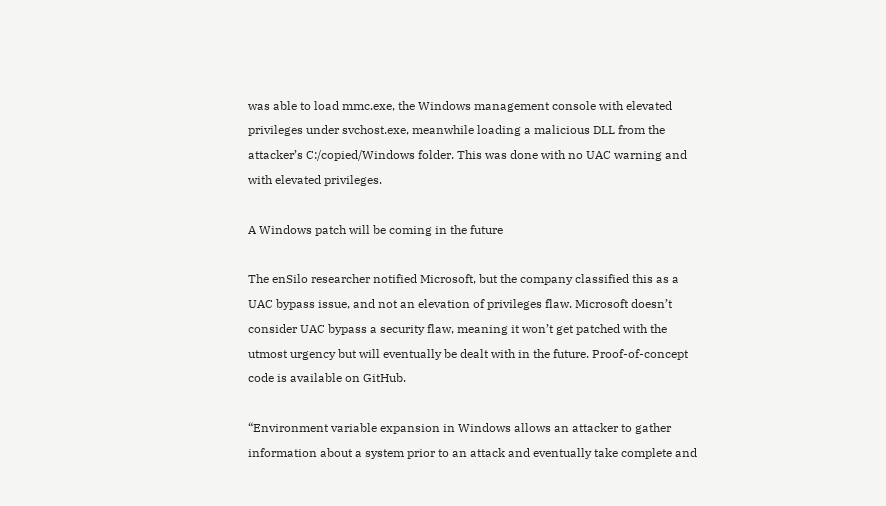was able to load mmc.exe, the Windows management console with elevated privileges under svchost.exe, meanwhile loading a malicious DLL from the attacker’s C:/copied/Windows folder. This was done with no UAC warning and with elevated privileges.

A Windows patch will be coming in the future

The enSilo researcher notified Microsoft, but the company classified this as a UAC bypass issue, and not an elevation of privileges flaw. Microsoft doesn’t consider UAC bypass a security flaw, meaning it won’t get patched with the utmost urgency but will eventually be dealt with in the future. Proof-of-concept code is available on GitHub.

“Environment variable expansion in Windows allows an attacker to gather information about a system prior to an attack and eventually take complete and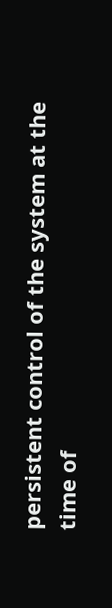persistent control of the system at the time of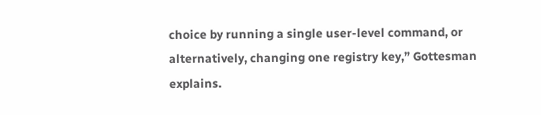choice by running a single user-level command, or alternatively, changing one registry key,” Gottesman explains.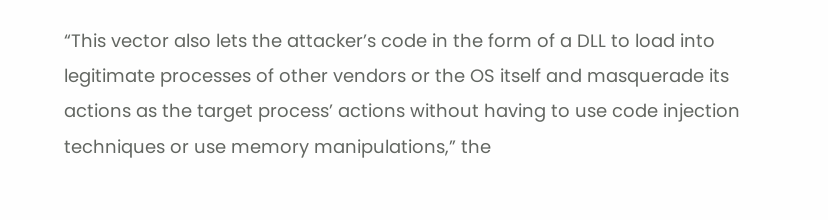“This vector also lets the attacker’s code in the form of a DLL to load into legitimate processes of other vendors or the OS itself and masquerade its actions as the target process’ actions without having to use code injection techniques or use memory manipulations,” the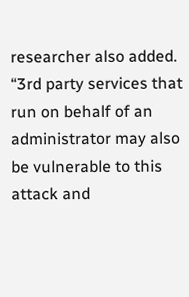researcher also added. “3rd party services that run on behalf of an administrator may also be vulnerable to this attack and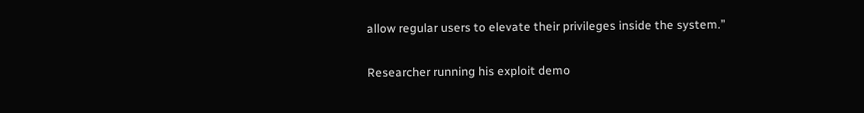allow regular users to elevate their privileges inside the system.”

Researcher running his exploit demo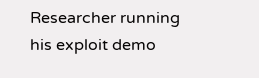Researcher running his exploit demo